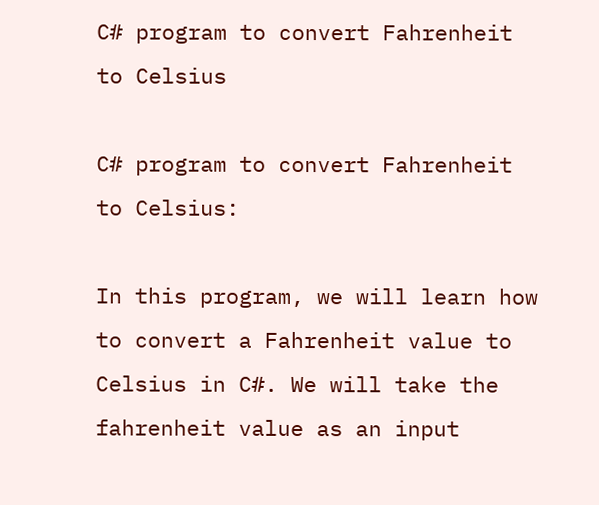C# program to convert Fahrenheit to Celsius

C# program to convert Fahrenheit to Celsius:

In this program, we will learn how to convert a Fahrenheit value to Celsius in C#. We will take the fahrenheit value as an input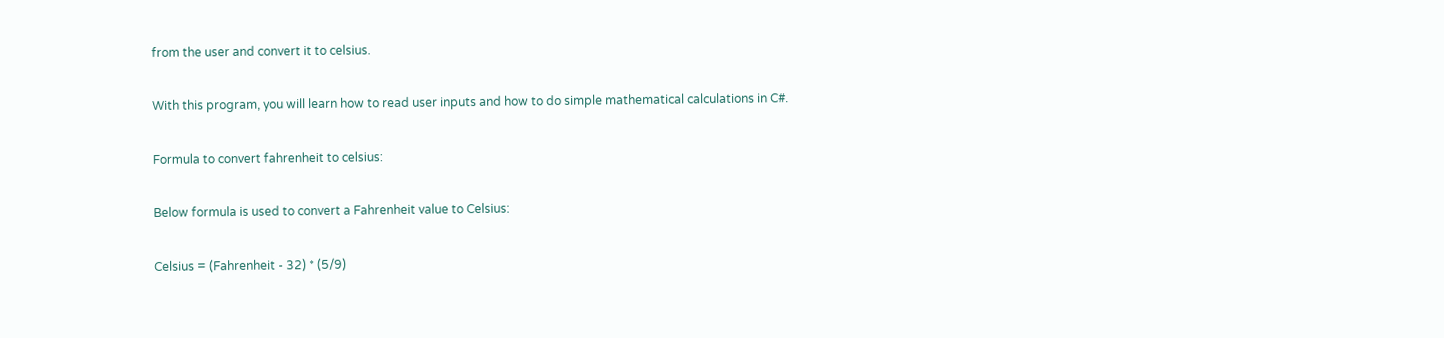from the user and convert it to celsius.

With this program, you will learn how to read user inputs and how to do simple mathematical calculations in C#.

Formula to convert fahrenheit to celsius:

Below formula is used to convert a Fahrenheit value to Celsius:

Celsius = (Fahrenheit - 32) * (5/9)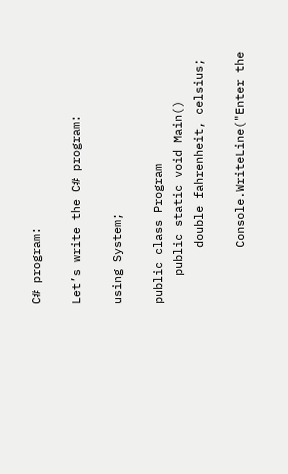C# program:

Let’s write the C# program:

using System;

public class Program
    public static void Main()
        double fahrenheit, celsius;

        Console.WriteLine("Enter the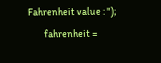Fahrenheit value : ");
        fahrenheit =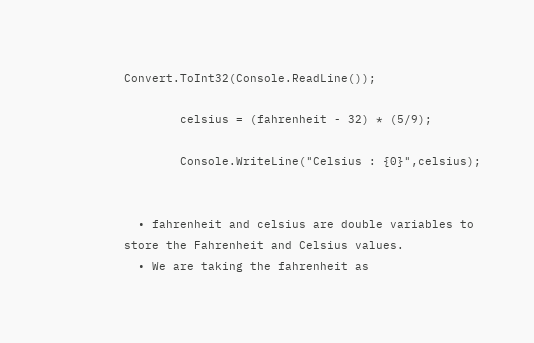Convert.ToInt32(Console.ReadLine());

        celsius = (fahrenheit - 32) * (5/9);

        Console.WriteLine("Celsius : {0}",celsius);


  • fahrenheit and celsius are double variables to store the Fahrenheit and Celsius values.
  • We are taking the fahrenheit as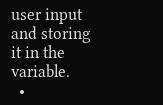user input and storing it in the variable.
  •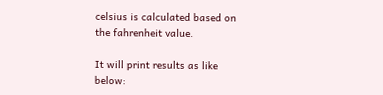celsius is calculated based on the fahrenheit value.

It will print results as like below: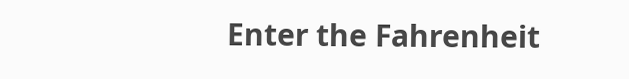Enter the Fahrenheit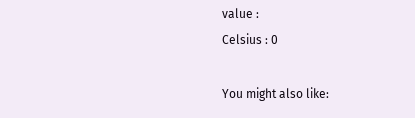value :
Celsius : 0

You might also like: